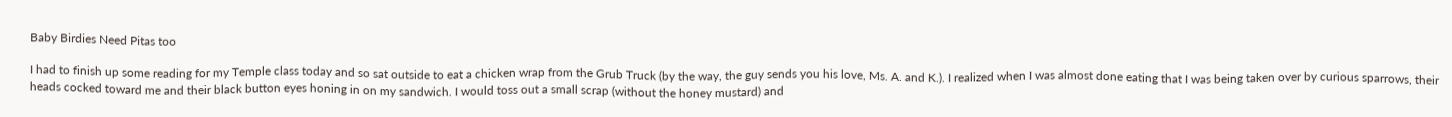Baby Birdies Need Pitas too

I had to finish up some reading for my Temple class today and so sat outside to eat a chicken wrap from the Grub Truck (by the way, the guy sends you his love, Ms. A. and K.). I realized when I was almost done eating that I was being taken over by curious sparrows, their heads cocked toward me and their black button eyes honing in on my sandwich. I would toss out a small scrap (without the honey mustard) and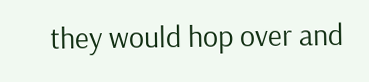they would hop over and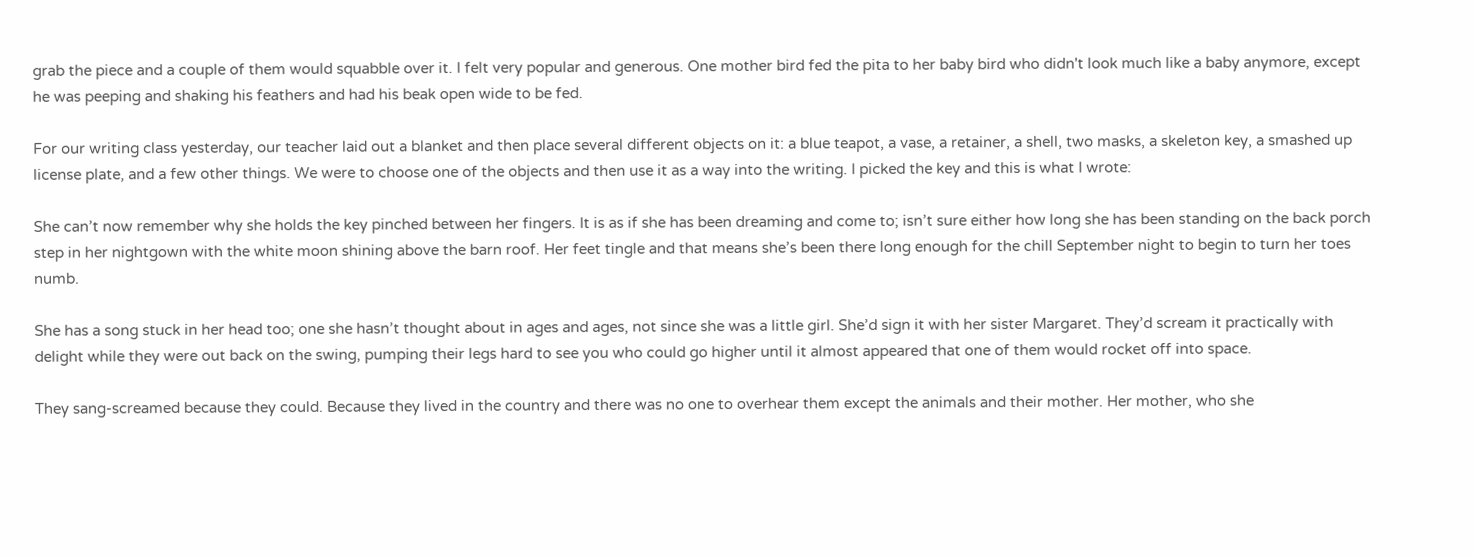grab the piece and a couple of them would squabble over it. I felt very popular and generous. One mother bird fed the pita to her baby bird who didn't look much like a baby anymore, except he was peeping and shaking his feathers and had his beak open wide to be fed.

For our writing class yesterday, our teacher laid out a blanket and then place several different objects on it: a blue teapot, a vase, a retainer, a shell, two masks, a skeleton key, a smashed up license plate, and a few other things. We were to choose one of the objects and then use it as a way into the writing. I picked the key and this is what I wrote:

She can’t now remember why she holds the key pinched between her fingers. It is as if she has been dreaming and come to; isn’t sure either how long she has been standing on the back porch step in her nightgown with the white moon shining above the barn roof. Her feet tingle and that means she’s been there long enough for the chill September night to begin to turn her toes numb.

She has a song stuck in her head too; one she hasn’t thought about in ages and ages, not since she was a little girl. She’d sign it with her sister Margaret. They’d scream it practically with delight while they were out back on the swing, pumping their legs hard to see you who could go higher until it almost appeared that one of them would rocket off into space.

They sang-screamed because they could. Because they lived in the country and there was no one to overhear them except the animals and their mother. Her mother, who she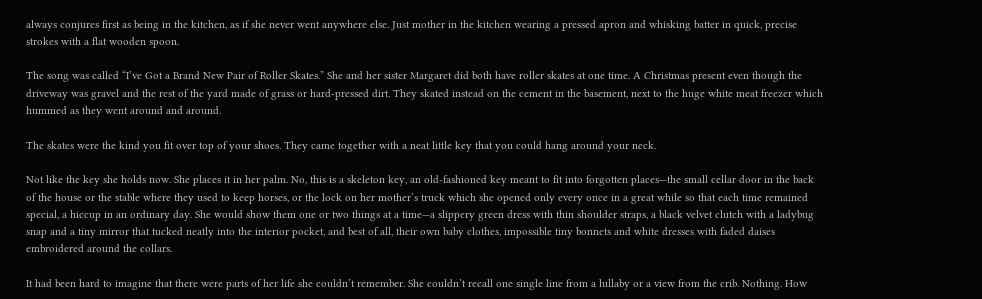always conjures first as being in the kitchen, as if she never went anywhere else. Just mother in the kitchen wearing a pressed apron and whisking batter in quick, precise strokes with a flat wooden spoon.

The song was called “I’ve Got a Brand New Pair of Roller Skates.” She and her sister Margaret did both have roller skates at one time. A Christmas present even though the driveway was gravel and the rest of the yard made of grass or hard-pressed dirt. They skated instead on the cement in the basement, next to the huge white meat freezer which hummed as they went around and around.

The skates were the kind you fit over top of your shoes. They came together with a neat little key that you could hang around your neck.

Not like the key she holds now. She places it in her palm. No, this is a skeleton key, an old-fashioned key meant to fit into forgotten places—the small cellar door in the back of the house or the stable where they used to keep horses, or the lock on her mother’s truck which she opened only every once in a great while so that each time remained special, a hiccup in an ordinary day. She would show them one or two things at a time—a slippery green dress with thin shoulder straps, a black velvet clutch with a ladybug snap and a tiny mirror that tucked neatly into the interior pocket, and best of all, their own baby clothes, impossible tiny bonnets and white dresses with faded daises embroidered around the collars.

It had been hard to imagine that there were parts of her life she couldn’t remember. She couldn’t recall one single line from a lullaby or a view from the crib. Nothing. How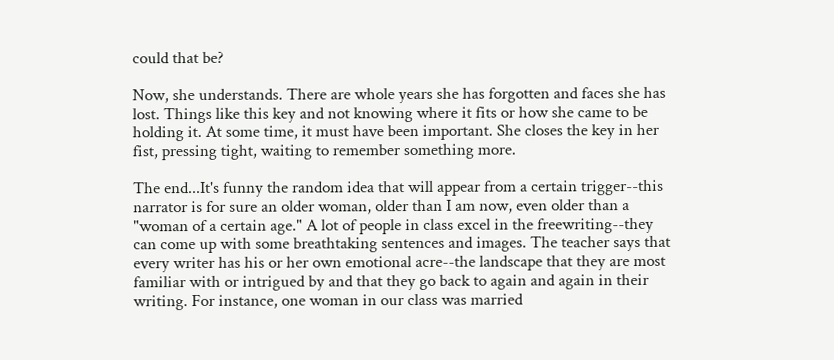could that be?

Now, she understands. There are whole years she has forgotten and faces she has lost. Things like this key and not knowing where it fits or how she came to be holding it. At some time, it must have been important. She closes the key in her fist, pressing tight, waiting to remember something more.

The end...It's funny the random idea that will appear from a certain trigger--this narrator is for sure an older woman, older than I am now, even older than a "woman of a certain age." A lot of people in class excel in the freewriting--they can come up with some breathtaking sentences and images. The teacher says that every writer has his or her own emotional acre--the landscape that they are most familiar with or intrigued by and that they go back to again and again in their writing. For instance, one woman in our class was married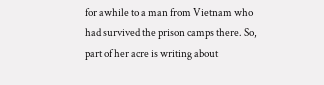for awhile to a man from Vietnam who had survived the prison camps there. So, part of her acre is writing about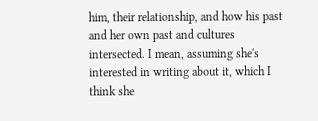him, their relationship, and how his past and her own past and cultures intersected. I mean, assuming she's interested in writing about it, which I think she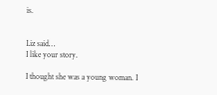is.


Liz said…
I like your story.

I thought she was a young woman. I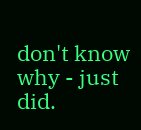don't know why - just did.